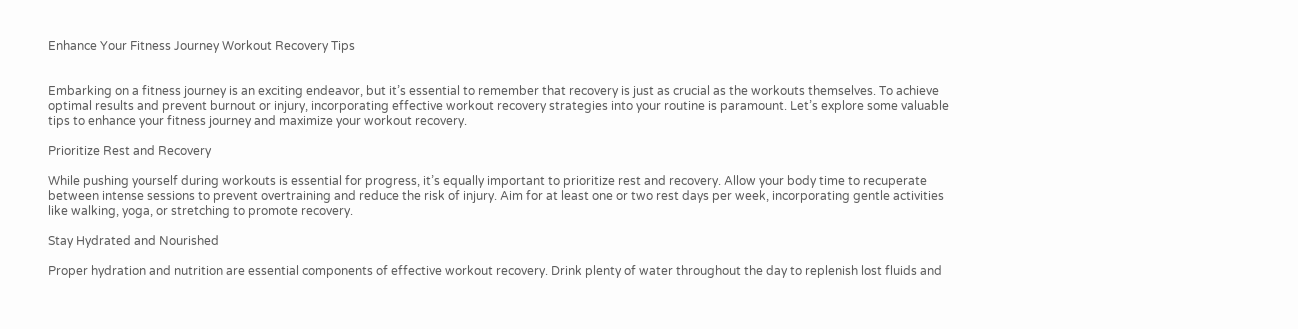Enhance Your Fitness Journey Workout Recovery Tips


Embarking on a fitness journey is an exciting endeavor, but it’s essential to remember that recovery is just as crucial as the workouts themselves. To achieve optimal results and prevent burnout or injury, incorporating effective workout recovery strategies into your routine is paramount. Let’s explore some valuable tips to enhance your fitness journey and maximize your workout recovery.

Prioritize Rest and Recovery

While pushing yourself during workouts is essential for progress, it’s equally important to prioritize rest and recovery. Allow your body time to recuperate between intense sessions to prevent overtraining and reduce the risk of injury. Aim for at least one or two rest days per week, incorporating gentle activities like walking, yoga, or stretching to promote recovery.

Stay Hydrated and Nourished

Proper hydration and nutrition are essential components of effective workout recovery. Drink plenty of water throughout the day to replenish lost fluids and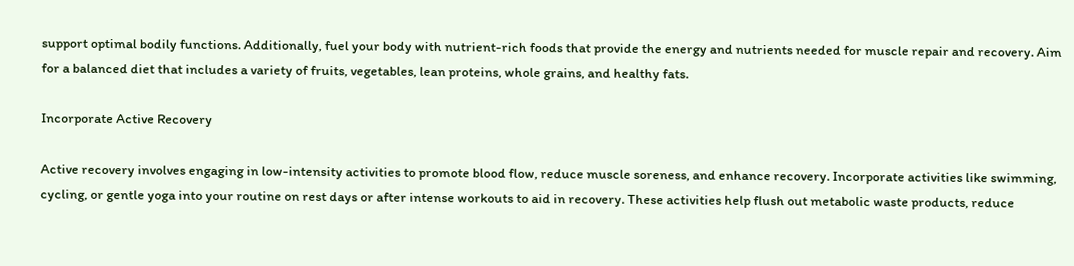support optimal bodily functions. Additionally, fuel your body with nutrient-rich foods that provide the energy and nutrients needed for muscle repair and recovery. Aim for a balanced diet that includes a variety of fruits, vegetables, lean proteins, whole grains, and healthy fats.

Incorporate Active Recovery

Active recovery involves engaging in low-intensity activities to promote blood flow, reduce muscle soreness, and enhance recovery. Incorporate activities like swimming, cycling, or gentle yoga into your routine on rest days or after intense workouts to aid in recovery. These activities help flush out metabolic waste products, reduce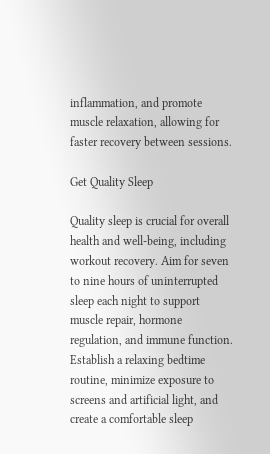inflammation, and promote muscle relaxation, allowing for faster recovery between sessions.

Get Quality Sleep

Quality sleep is crucial for overall health and well-being, including workout recovery. Aim for seven to nine hours of uninterrupted sleep each night to support muscle repair, hormone regulation, and immune function. Establish a relaxing bedtime routine, minimize exposure to screens and artificial light, and create a comfortable sleep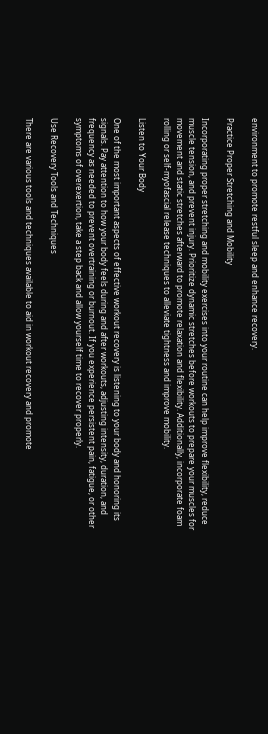environment to promote restful sleep and enhance recovery.

Practice Proper Stretching and Mobility

Incorporating proper stretching and mobility exercises into your routine can help improve flexibility, reduce muscle tension, and prevent injury. Prioritize dynamic stretches before workouts to prepare your muscles for movement and static stretches afterward to promote relaxation and flexibility. Additionally, incorporate foam rolling or self-myofascial release techniques to alleviate tightness and improve mobility.

Listen to Your Body

One of the most important aspects of effective workout recovery is listening to your body and honoring its signals. Pay attention to how your body feels during and after workouts, adjusting intensity, duration, and frequency as needed to prevent overtraining or burnout. If you experience persistent pain, fatigue, or other symptoms of overexertion, take a step back and allow yourself time to recover properly.

Use Recovery Tools and Techniques

There are various tools and techniques available to aid in workout recovery and promote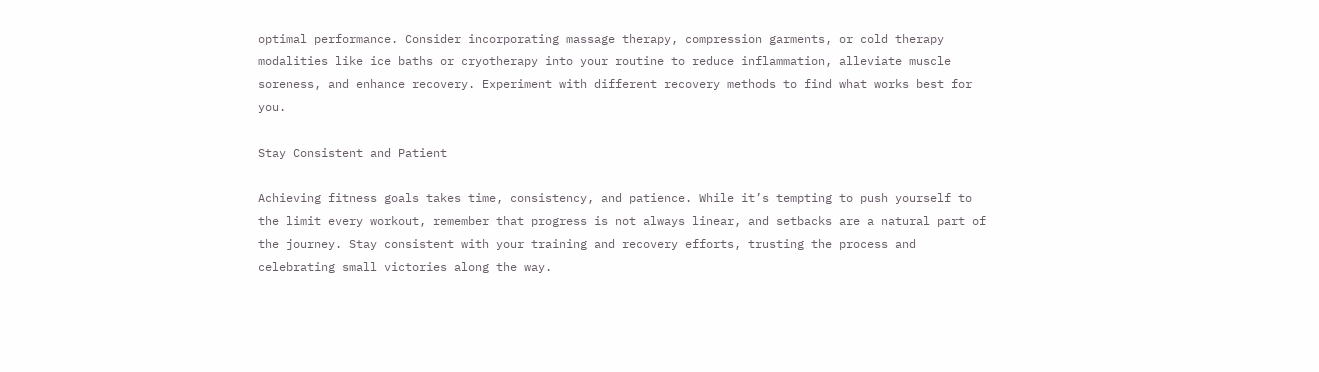optimal performance. Consider incorporating massage therapy, compression garments, or cold therapy modalities like ice baths or cryotherapy into your routine to reduce inflammation, alleviate muscle soreness, and enhance recovery. Experiment with different recovery methods to find what works best for you.

Stay Consistent and Patient

Achieving fitness goals takes time, consistency, and patience. While it’s tempting to push yourself to the limit every workout, remember that progress is not always linear, and setbacks are a natural part of the journey. Stay consistent with your training and recovery efforts, trusting the process and celebrating small victories along the way.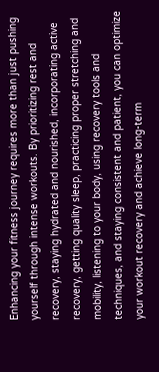Enhancing your fitness journey requires more than just pushing yourself through intense workouts. By prioritizing rest and recovery, staying hydrated and nourished, incorporating active recovery, getting quality sleep, practicing proper stretching and mobility, listening to your body, using recovery tools and techniques, and staying consistent and patient, you can optimize your workout recovery and achieve long-term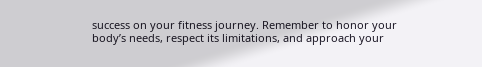success on your fitness journey. Remember to honor your body’s needs, respect its limitations, and approach your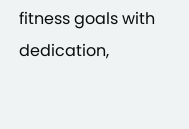fitness goals with dedication,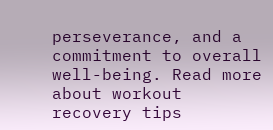perseverance, and a commitment to overall well-being. Read more about workout recovery tips